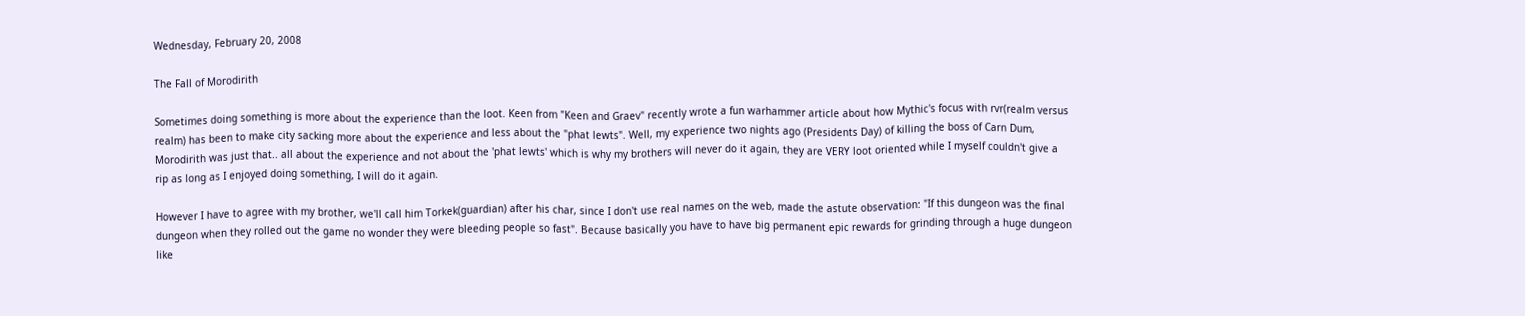Wednesday, February 20, 2008

The Fall of Morodirith

Sometimes doing something is more about the experience than the loot. Keen from "Keen and Graev" recently wrote a fun warhammer article about how Mythic's focus with rvr(realm versus realm) has been to make city sacking more about the experience and less about the "phat lewts". Well, my experience two nights ago (Presidents Day) of killing the boss of Carn Dum, Morodirith was just that.. all about the experience and not about the 'phat lewts' which is why my brothers will never do it again, they are VERY loot oriented while I myself couldn't give a rip as long as I enjoyed doing something, I will do it again.

However I have to agree with my brother, we'll call him Torkek(guardian) after his char, since I don't use real names on the web, made the astute observation: "If this dungeon was the final dungeon when they rolled out the game no wonder they were bleeding people so fast". Because basically you have to have big permanent epic rewards for grinding through a huge dungeon like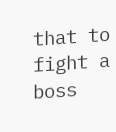that to fight a boss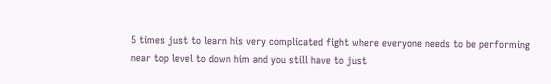5 times just to learn his very complicated fight where everyone needs to be performing near top level to down him and you still have to just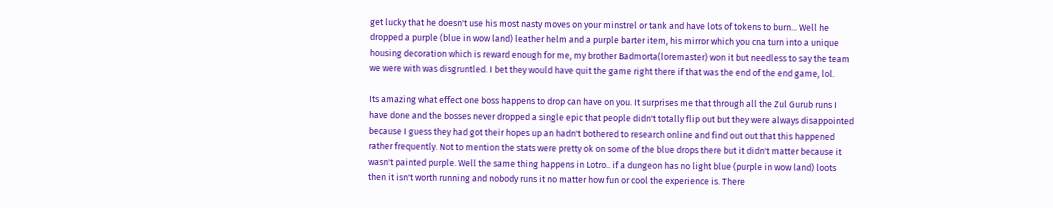get lucky that he doesn't use his most nasty moves on your minstrel or tank and have lots of tokens to burn... Well he dropped a purple (blue in wow land) leather helm and a purple barter item, his mirror which you cna turn into a unique housing decoration which is reward enough for me, my brother Badmorta(loremaster) won it but needless to say the team we were with was disgruntled. I bet they would have quit the game right there if that was the end of the end game, lol.

Its amazing what effect one boss happens to drop can have on you. It surprises me that through all the Zul Gurub runs I have done and the bosses never dropped a single epic that people didn't totally flip out but they were always disappointed because I guess they had got their hopes up an hadn't bothered to research online and find out out that this happened rather frequently. Not to mention the stats were pretty ok on some of the blue drops there but it didn't matter because it wasn't painted purple. Well the same thing happens in Lotro.. if a dungeon has no light blue (purple in wow land) loots then it isn't worth running and nobody runs it no matter how fun or cool the experience is. There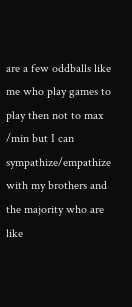are a few oddballs like me who play games to play then not to max /min but I can sympathize/empathize with my brothers and the majority who are like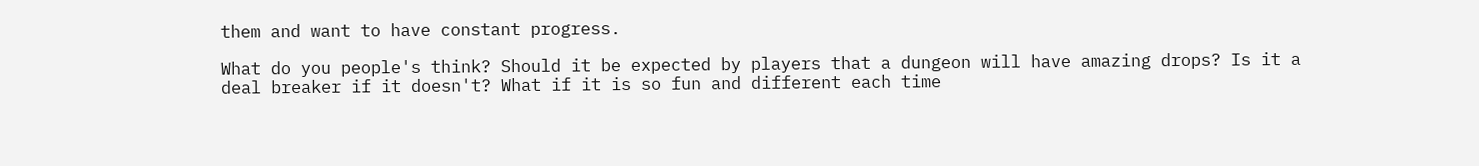them and want to have constant progress.

What do you people's think? Should it be expected by players that a dungeon will have amazing drops? Is it a deal breaker if it doesn't? What if it is so fun and different each time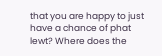that you are happy to just have a chance of phat lewt? Where does the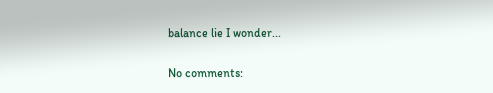balance lie I wonder...

No comments: